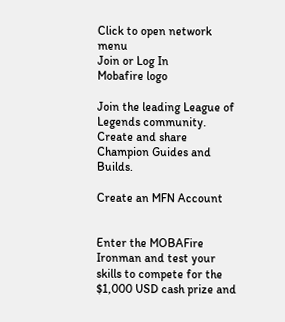Click to open network menu
Join or Log In
Mobafire logo

Join the leading League of Legends community. Create and share Champion Guides and Builds.

Create an MFN Account


Enter the MOBAFire Ironman and test your skills to compete for the $1,000 USD cash prize and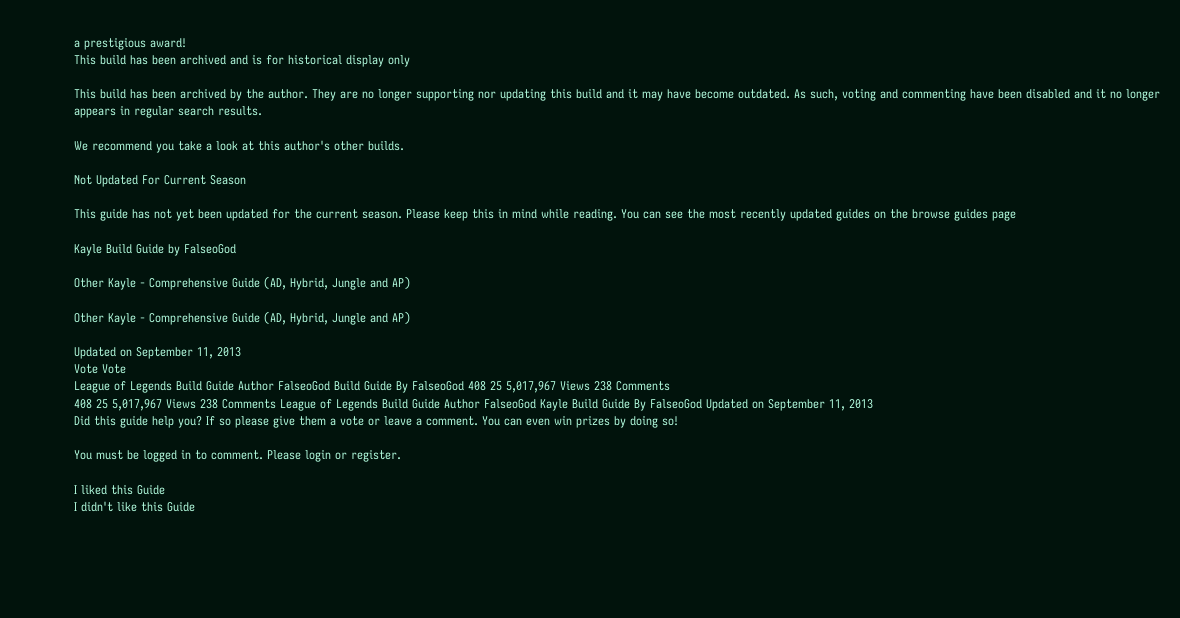a prestigious award!
This build has been archived and is for historical display only

This build has been archived by the author. They are no longer supporting nor updating this build and it may have become outdated. As such, voting and commenting have been disabled and it no longer appears in regular search results.

We recommend you take a look at this author's other builds.

Not Updated For Current Season

This guide has not yet been updated for the current season. Please keep this in mind while reading. You can see the most recently updated guides on the browse guides page

Kayle Build Guide by FalseoGod

Other Kayle - Comprehensive Guide (AD, Hybrid, Jungle and AP)

Other Kayle - Comprehensive Guide (AD, Hybrid, Jungle and AP)

Updated on September 11, 2013
Vote Vote
League of Legends Build Guide Author FalseoGod Build Guide By FalseoGod 408 25 5,017,967 Views 238 Comments
408 25 5,017,967 Views 238 Comments League of Legends Build Guide Author FalseoGod Kayle Build Guide By FalseoGod Updated on September 11, 2013
Did this guide help you? If so please give them a vote or leave a comment. You can even win prizes by doing so!

You must be logged in to comment. Please login or register.

I liked this Guide
I didn't like this Guide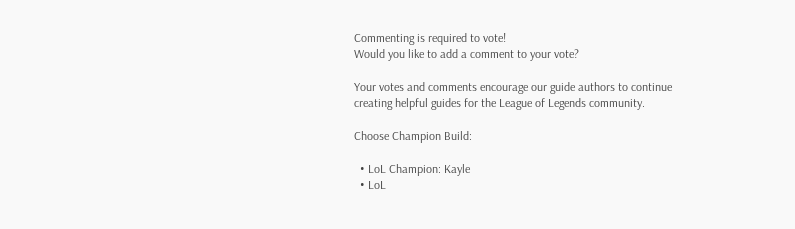Commenting is required to vote!
Would you like to add a comment to your vote?

Your votes and comments encourage our guide authors to continue
creating helpful guides for the League of Legends community.

Choose Champion Build:

  • LoL Champion: Kayle
  • LoL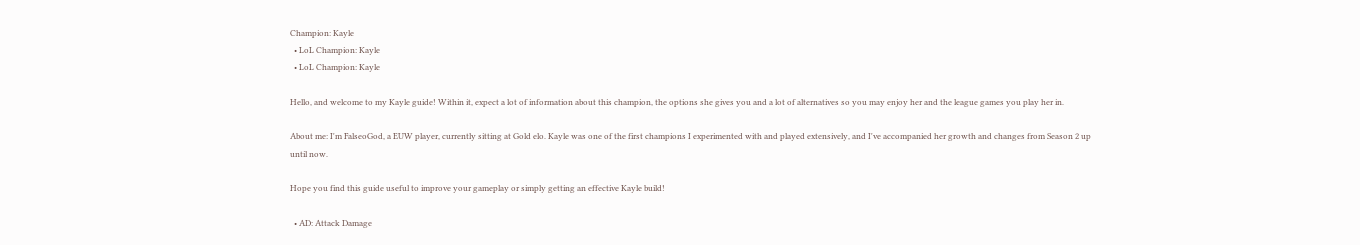Champion: Kayle
  • LoL Champion: Kayle
  • LoL Champion: Kayle

Hello, and welcome to my Kayle guide! Within it, expect a lot of information about this champion, the options she gives you and a lot of alternatives so you may enjoy her and the league games you play her in.

About me: I'm FalseoGod, a EUW player, currently sitting at Gold elo. Kayle was one of the first champions I experimented with and played extensively, and I've accompanied her growth and changes from Season 2 up until now.

Hope you find this guide useful to improve your gameplay or simply getting an effective Kayle build!

  • AD: Attack Damage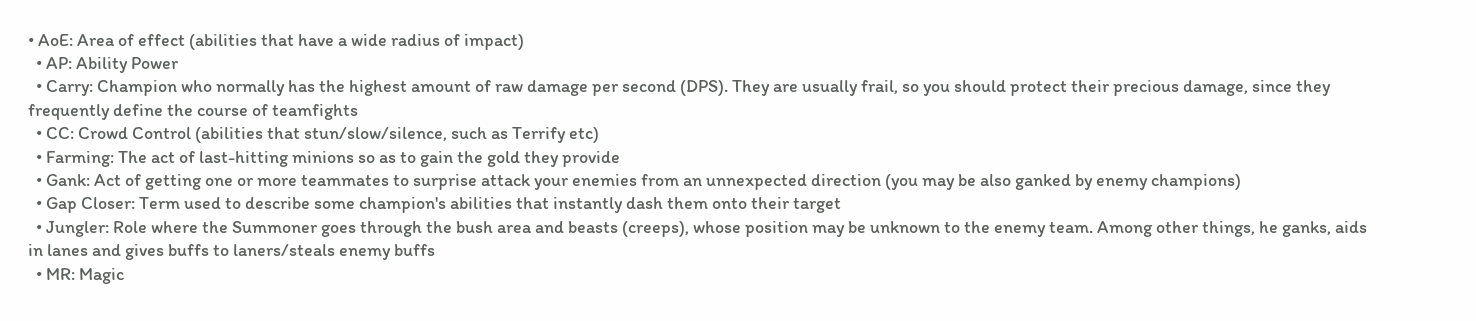• AoE: Area of effect (abilities that have a wide radius of impact)
  • AP: Ability Power
  • Carry: Champion who normally has the highest amount of raw damage per second (DPS). They are usually frail, so you should protect their precious damage, since they frequently define the course of teamfights
  • CC: Crowd Control (abilities that stun/slow/silence, such as Terrify etc)
  • Farming: The act of last-hitting minions so as to gain the gold they provide
  • Gank: Act of getting one or more teammates to surprise attack your enemies from an unnexpected direction (you may be also ganked by enemy champions)
  • Gap Closer: Term used to describe some champion's abilities that instantly dash them onto their target
  • Jungler: Role where the Summoner goes through the bush area and beasts (creeps), whose position may be unknown to the enemy team. Among other things, he ganks, aids in lanes and gives buffs to laners/steals enemy buffs
  • MR: Magic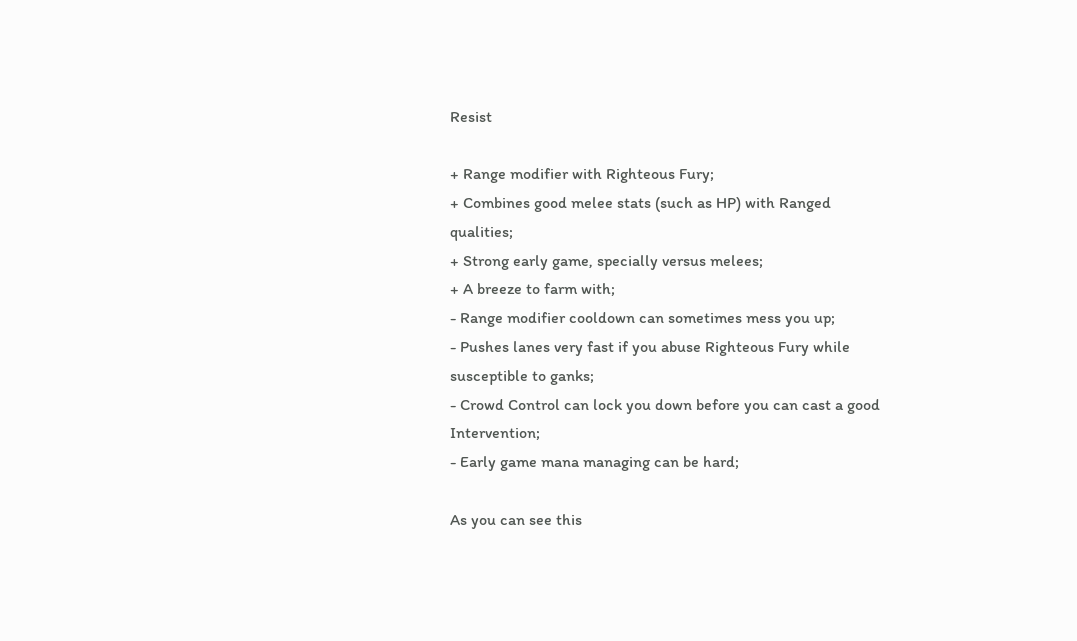Resist

+ Range modifier with Righteous Fury;
+ Combines good melee stats (such as HP) with Ranged qualities;
+ Strong early game, specially versus melees;
+ A breeze to farm with;
- Range modifier cooldown can sometimes mess you up;
- Pushes lanes very fast if you abuse Righteous Fury while susceptible to ganks;
- Crowd Control can lock you down before you can cast a good Intervention;
- Early game mana managing can be hard;

As you can see this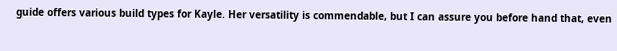guide offers various build types for Kayle. Her versatility is commendable, but I can assure you before hand that, even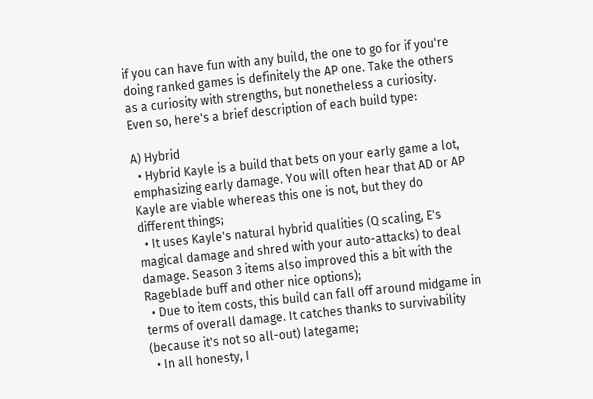if you can have fun with any build, the one to go for if you're doing ranked games is definitely the AP one. Take the others as a curiosity with strengths, but nonetheless a curiosity. Even so, here's a brief description of each build type:

A) Hybrid
  • Hybrid Kayle is a build that bets on your early game a lot, emphasizing early damage. You will often hear that AD or AP Kayle are viable whereas this one is not, but they do different things;
  • It uses Kayle's natural hybrid qualities (Q scaling, E's magical damage and shred with your auto-attacks) to deal damage. Season 3 items also improved this a bit with the Rageblade buff and other nice options);
  • Due to item costs, this build can fall off around midgame in terms of overall damage. It catches thanks to survivability (because it's not so all-out) lategame;
  • In all honesty, I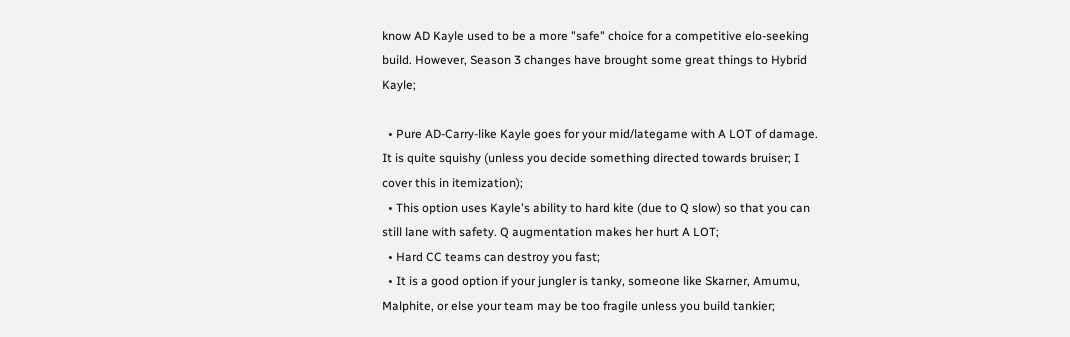know AD Kayle used to be a more "safe" choice for a competitive elo-seeking build. However, Season 3 changes have brought some great things to Hybrid Kayle;

  • Pure AD-Carry-like Kayle goes for your mid/lategame with A LOT of damage. It is quite squishy (unless you decide something directed towards bruiser; I cover this in itemization);
  • This option uses Kayle's ability to hard kite (due to Q slow) so that you can still lane with safety. Q augmentation makes her hurt A LOT;
  • Hard CC teams can destroy you fast;
  • It is a good option if your jungler is tanky, someone like Skarner, Amumu, Malphite, or else your team may be too fragile unless you build tankier;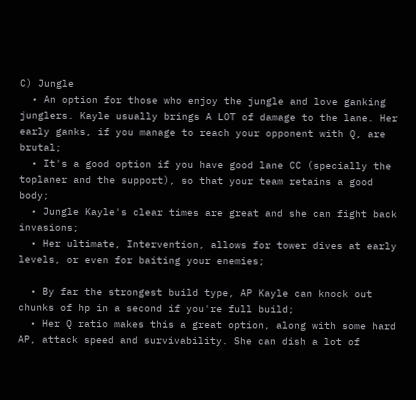C) Jungle
  • An option for those who enjoy the jungle and love ganking junglers. Kayle usually brings A LOT of damage to the lane. Her early ganks, if you manage to reach your opponent with Q, are brutal;
  • It's a good option if you have good lane CC (specially the toplaner and the support), so that your team retains a good body;
  • Jungle Kayle's clear times are great and she can fight back invasions;
  • Her ultimate, Intervention, allows for tower dives at early levels, or even for baiting your enemies;

  • By far the strongest build type, AP Kayle can knock out chunks of hp in a second if you're full build;
  • Her Q ratio makes this a great option, along with some hard AP, attack speed and survivability. She can dish a lot of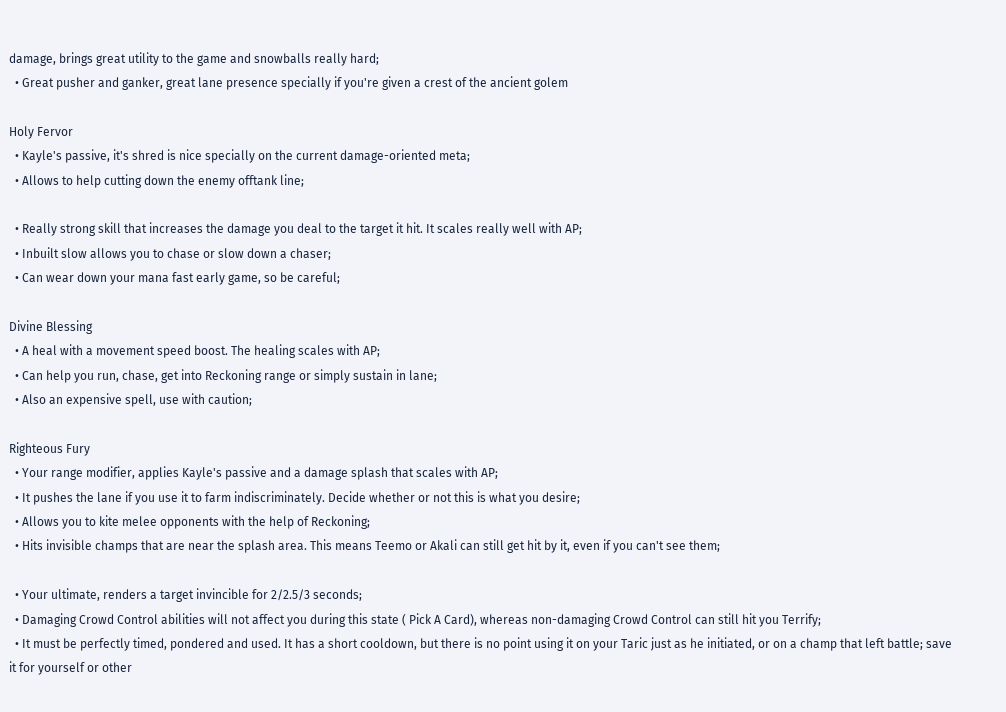damage, brings great utility to the game and snowballs really hard;
  • Great pusher and ganker, great lane presence specially if you're given a crest of the ancient golem

Holy Fervor
  • Kayle's passive, it's shred is nice specially on the current damage-oriented meta;
  • Allows to help cutting down the enemy offtank line;

  • Really strong skill that increases the damage you deal to the target it hit. It scales really well with AP;
  • Inbuilt slow allows you to chase or slow down a chaser;
  • Can wear down your mana fast early game, so be careful;

Divine Blessing
  • A heal with a movement speed boost. The healing scales with AP;
  • Can help you run, chase, get into Reckoning range or simply sustain in lane;
  • Also an expensive spell, use with caution;

Righteous Fury
  • Your range modifier, applies Kayle's passive and a damage splash that scales with AP;
  • It pushes the lane if you use it to farm indiscriminately. Decide whether or not this is what you desire;
  • Allows you to kite melee opponents with the help of Reckoning;
  • Hits invisible champs that are near the splash area. This means Teemo or Akali can still get hit by it, even if you can't see them;

  • Your ultimate, renders a target invincible for 2/2.5/3 seconds;
  • Damaging Crowd Control abilities will not affect you during this state ( Pick A Card), whereas non-damaging Crowd Control can still hit you Terrify;
  • It must be perfectly timed, pondered and used. It has a short cooldown, but there is no point using it on your Taric just as he initiated, or on a champ that left battle; save it for yourself or other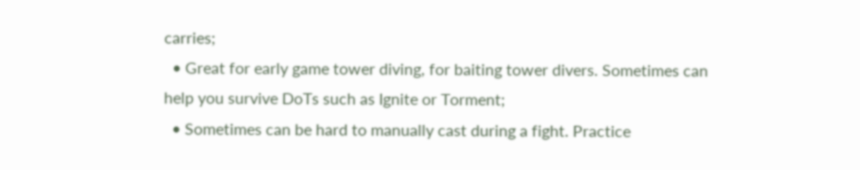carries;
  • Great for early game tower diving, for baiting tower divers. Sometimes can help you survive DoTs such as Ignite or Torment;
  • Sometimes can be hard to manually cast during a fight. Practice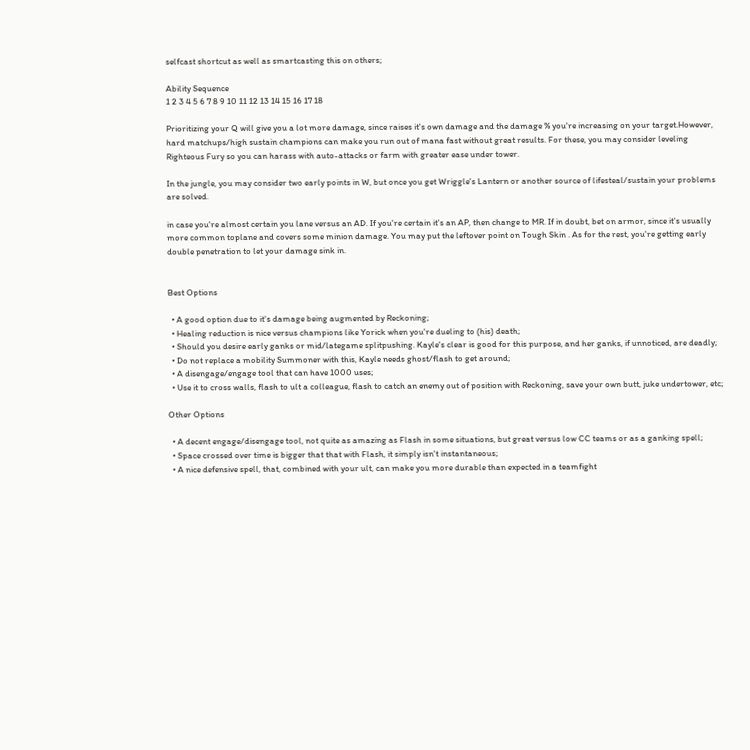selfcast shortcut as well as smartcasting this on others;

Ability Sequence
1 2 3 4 5 6 7 8 9 10 11 12 13 14 15 16 17 18

Prioritizing your Q will give you a lot more damage, since raises it's own damage and the damage % you're increasing on your target.However, hard matchups/high sustain champions can make you run out of mana fast without great results. For these, you may consider leveling Righteous Fury so you can harass with auto-attacks or farm with greater ease under tower.

In the jungle, you may consider two early points in W, but once you get Wriggle's Lantern or another source of lifesteal/sustain your problems are solved.

in case you're almost certain you lane versus an AD. If you're certain it's an AP, then change to MR. If in doubt, bet on armor, since it's usually more common toplane and covers some minion damage. You may put the leftover point on Tough Skin . As for the rest, you're getting early double penetration to let your damage sink in.


Best Options

  • A good option due to it's damage being augmented by Reckoning;
  • Healing reduction is nice versus champions like Yorick when you're dueling to (his) death;
  • Should you desire early ganks or mid/lategame splitpushing. Kayle's clear is good for this purpose, and her ganks, if unnoticed, are deadly;
  • Do not replace a mobility Summoner with this, Kayle needs ghost/flash to get around;
  • A disengage/engage tool that can have 1000 uses;
  • Use it to cross walls, flash to ult a colleague, flash to catch an enemy out of position with Reckoning, save your own butt, juke undertower, etc;

Other Options

  • A decent engage/disengage tool, not quite as amazing as Flash in some situations, but great versus low CC teams or as a ganking spell;
  • Space crossed over time is bigger that that with Flash, it simply isn't instantaneous;
  • A nice defensive spell, that, combined with your ult, can make you more durable than expected in a teamfight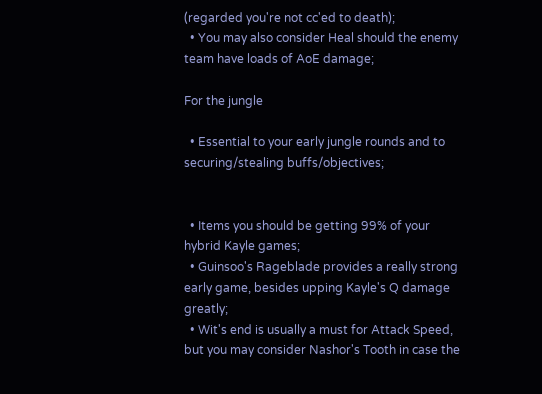(regarded you're not cc'ed to death);
  • You may also consider Heal should the enemy team have loads of AoE damage;

For the jungle

  • Essential to your early jungle rounds and to securing/stealing buffs/objectives;


  • Items you should be getting 99% of your hybrid Kayle games;
  • Guinsoo's Rageblade provides a really strong early game, besides upping Kayle's Q damage greatly;
  • Wit's end is usually a must for Attack Speed, but you may consider Nashor's Tooth in case the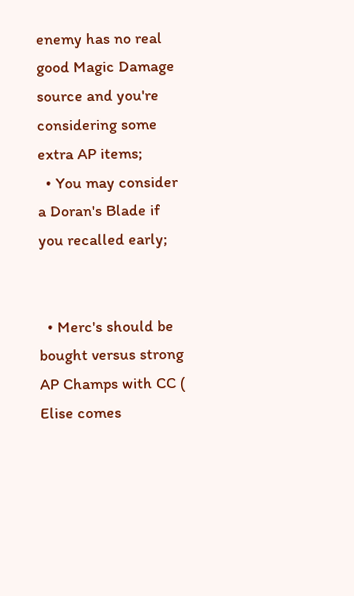enemy has no real good Magic Damage source and you're considering some extra AP items;
  • You may consider a Doran's Blade if you recalled early;


  • Merc's should be bought versus strong AP Champs with CC ( Elise comes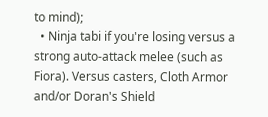to mind);
  • Ninja tabi if you're losing versus a strong auto-attack melee (such as Fiora). Versus casters, Cloth Armor and/or Doran's Shield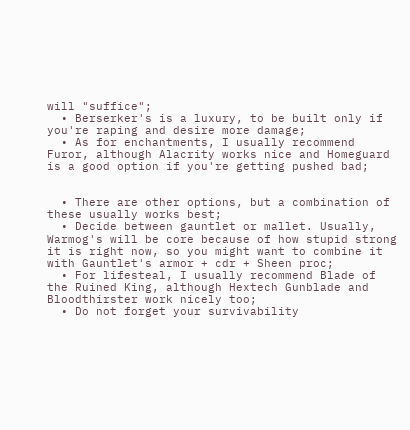will "suffice";
  • Berserker's is a luxury, to be built only if you're raping and desire more damage;
  • As for enchantments, I usually recommend Furor, although Alacrity works nice and Homeguard is a good option if you're getting pushed bad;


  • There are other options, but a combination of these usually works best;
  • Decide between gauntlet or mallet. Usually, Warmog's will be core because of how stupid strong it is right now, so you might want to combine it with Gauntlet's armor + cdr + Sheen proc;
  • For lifesteal, I usually recommend Blade of the Ruined King, although Hextech Gunblade and Bloodthirster work nicely too;
  • Do not forget your survivability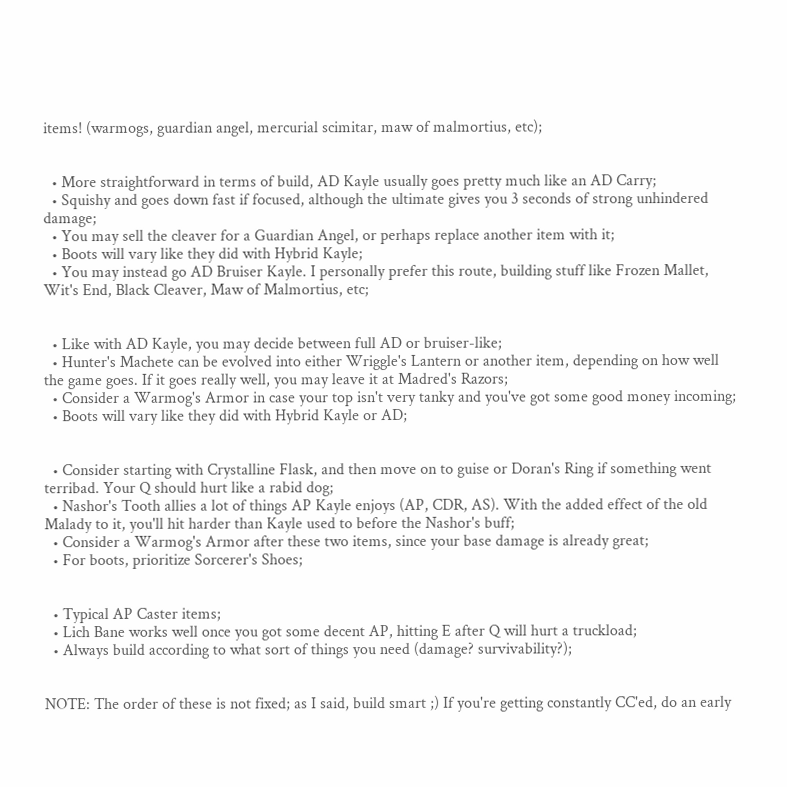items! (warmogs, guardian angel, mercurial scimitar, maw of malmortius, etc);


  • More straightforward in terms of build, AD Kayle usually goes pretty much like an AD Carry;
  • Squishy and goes down fast if focused, although the ultimate gives you 3 seconds of strong unhindered damage;
  • You may sell the cleaver for a Guardian Angel, or perhaps replace another item with it;
  • Boots will vary like they did with Hybrid Kayle;
  • You may instead go AD Bruiser Kayle. I personally prefer this route, building stuff like Frozen Mallet, Wit's End, Black Cleaver, Maw of Malmortius, etc;


  • Like with AD Kayle, you may decide between full AD or bruiser-like;
  • Hunter's Machete can be evolved into either Wriggle's Lantern or another item, depending on how well the game goes. If it goes really well, you may leave it at Madred's Razors;
  • Consider a Warmog's Armor in case your top isn't very tanky and you've got some good money incoming;
  • Boots will vary like they did with Hybrid Kayle or AD;


  • Consider starting with Crystalline Flask, and then move on to guise or Doran's Ring if something went terribad. Your Q should hurt like a rabid dog;
  • Nashor's Tooth allies a lot of things AP Kayle enjoys (AP, CDR, AS). With the added effect of the old Malady to it, you'll hit harder than Kayle used to before the Nashor's buff;
  • Consider a Warmog's Armor after these two items, since your base damage is already great;
  • For boots, prioritize Sorcerer's Shoes;


  • Typical AP Caster items;
  • Lich Bane works well once you got some decent AP, hitting E after Q will hurt a truckload;
  • Always build according to what sort of things you need (damage? survivability?);


NOTE: The order of these is not fixed; as I said, build smart ;) If you're getting constantly CC'ed, do an early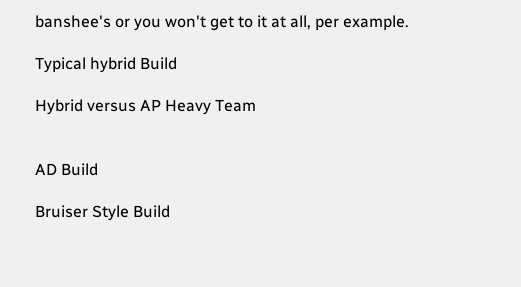banshee's or you won't get to it at all, per example.

Typical hybrid Build

Hybrid versus AP Heavy Team


AD Build

Bruiser Style Build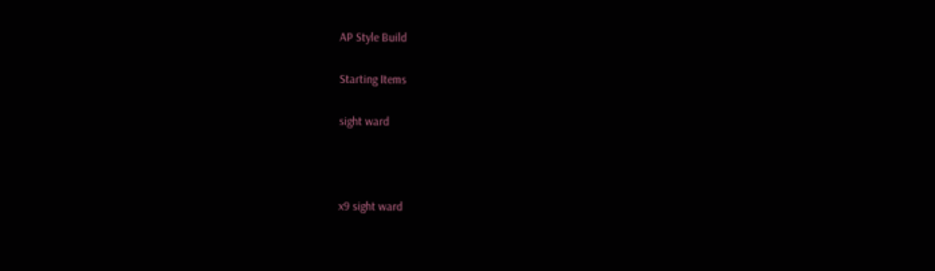AP Style Build

Starting Items

sight ward



x9 sight ward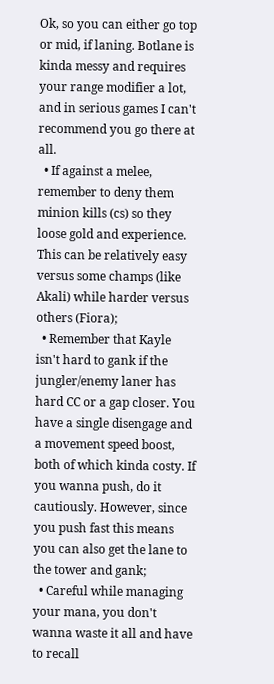Ok, so you can either go top or mid, if laning. Botlane is kinda messy and requires your range modifier a lot, and in serious games I can't recommend you go there at all.
  • If against a melee, remember to deny them minion kills (cs) so they loose gold and experience. This can be relatively easy versus some champs (like Akali) while harder versus others (Fiora);
  • Remember that Kayle isn't hard to gank if the jungler/enemy laner has hard CC or a gap closer. You have a single disengage and a movement speed boost, both of which kinda costy. If you wanna push, do it cautiously. However, since you push fast this means you can also get the lane to the tower and gank;
  • Careful while managing your mana, you don't wanna waste it all and have to recall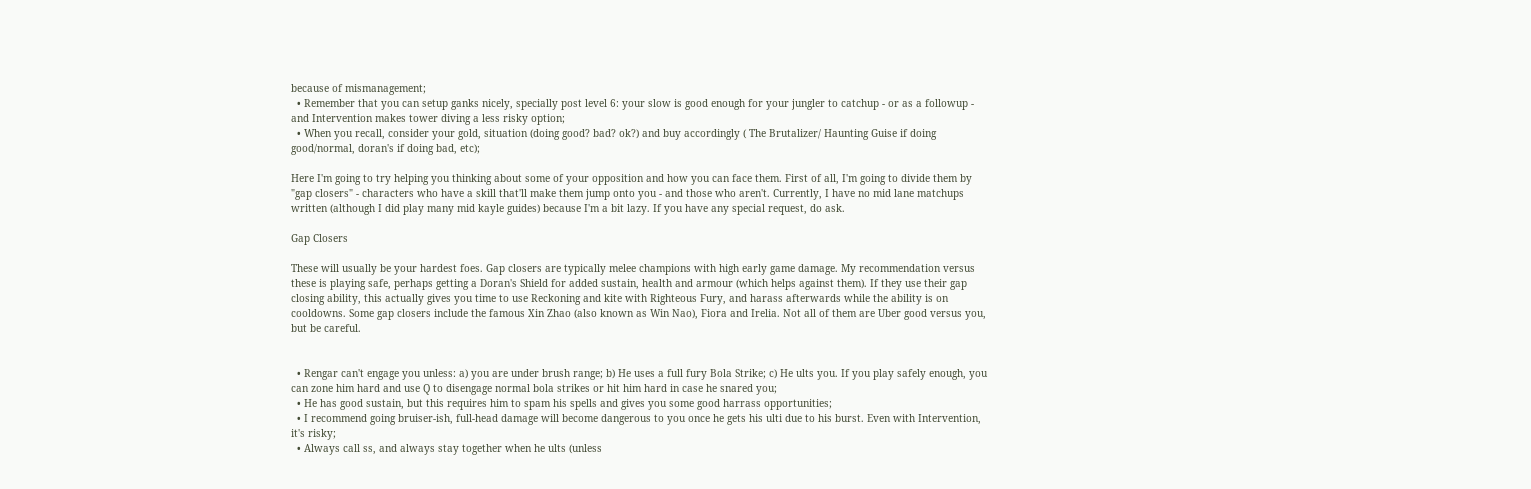because of mismanagement;
  • Remember that you can setup ganks nicely, specially post level 6: your slow is good enough for your jungler to catchup - or as a followup - and Intervention makes tower diving a less risky option;
  • When you recall, consider your gold, situation (doing good? bad? ok?) and buy accordingly ( The Brutalizer/ Haunting Guise if doing good/normal, doran's if doing bad, etc);

Here I'm going to try helping you thinking about some of your opposition and how you can face them. First of all, I'm going to divide them by "gap closers" - characters who have a skill that'll make them jump onto you - and those who aren't. Currently, I have no mid lane matchups written (although I did play many mid kayle guides) because I'm a bit lazy. If you have any special request, do ask.

Gap Closers

These will usually be your hardest foes. Gap closers are typically melee champions with high early game damage. My recommendation versus these is playing safe, perhaps getting a Doran's Shield for added sustain, health and armour (which helps against them). If they use their gap closing ability, this actually gives you time to use Reckoning and kite with Righteous Fury, and harass afterwards while the ability is on cooldowns. Some gap closers include the famous Xin Zhao (also known as Win Nao), Fiora and Irelia. Not all of them are Uber good versus you, but be careful.


  • Rengar can't engage you unless: a) you are under brush range; b) He uses a full fury Bola Strike; c) He ults you. If you play safely enough, you can zone him hard and use Q to disengage normal bola strikes or hit him hard in case he snared you;
  • He has good sustain, but this requires him to spam his spells and gives you some good harrass opportunities;
  • I recommend going bruiser-ish, full-head damage will become dangerous to you once he gets his ulti due to his burst. Even with Intervention, it's risky;
  • Always call ss, and always stay together when he ults (unless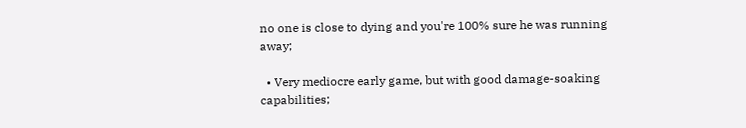no one is close to dying and you're 100% sure he was running away;

  • Very mediocre early game, but with good damage-soaking capabilities;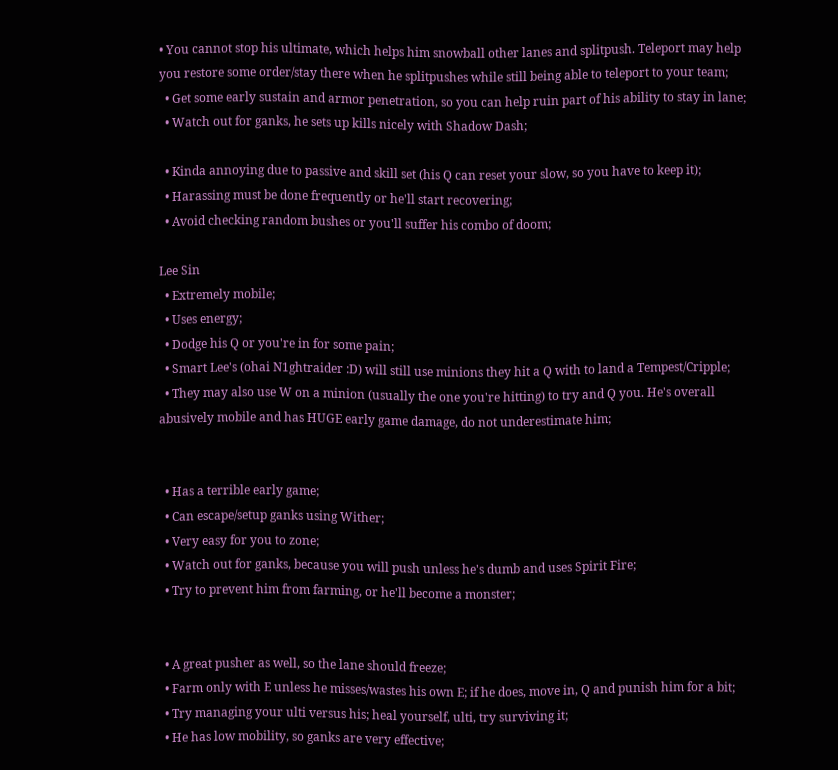• You cannot stop his ultimate, which helps him snowball other lanes and splitpush. Teleport may help you restore some order/stay there when he splitpushes while still being able to teleport to your team;
  • Get some early sustain and armor penetration, so you can help ruin part of his ability to stay in lane;
  • Watch out for ganks, he sets up kills nicely with Shadow Dash;

  • Kinda annoying due to passive and skill set (his Q can reset your slow, so you have to keep it);
  • Harassing must be done frequently or he'll start recovering;
  • Avoid checking random bushes or you'll suffer his combo of doom;

Lee Sin
  • Extremely mobile;
  • Uses energy;
  • Dodge his Q or you're in for some pain;
  • Smart Lee's (ohai N1ghtraider :D) will still use minions they hit a Q with to land a Tempest/Cripple;
  • They may also use W on a minion (usually the one you're hitting) to try and Q you. He's overall abusively mobile and has HUGE early game damage, do not underestimate him;


  • Has a terrible early game;
  • Can escape/setup ganks using Wither;
  • Very easy for you to zone;
  • Watch out for ganks, because you will push unless he's dumb and uses Spirit Fire;
  • Try to prevent him from farming, or he'll become a monster;


  • A great pusher as well, so the lane should freeze;
  • Farm only with E unless he misses/wastes his own E; if he does, move in, Q and punish him for a bit;
  • Try managing your ulti versus his; heal yourself, ulti, try surviving it;
  • He has low mobility, so ganks are very effective;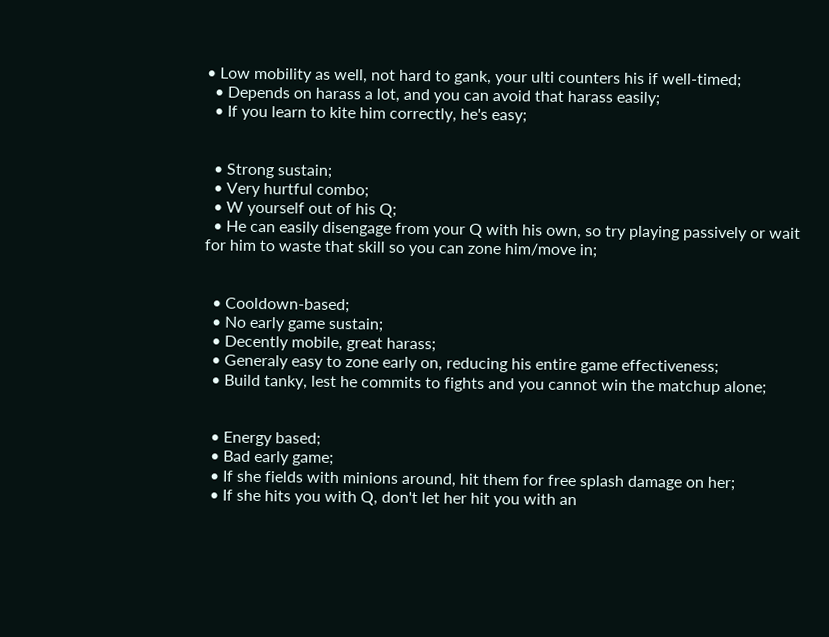• Low mobility as well, not hard to gank, your ulti counters his if well-timed;
  • Depends on harass a lot, and you can avoid that harass easily;
  • If you learn to kite him correctly, he's easy;


  • Strong sustain;
  • Very hurtful combo;
  • W yourself out of his Q;
  • He can easily disengage from your Q with his own, so try playing passively or wait for him to waste that skill so you can zone him/move in;


  • Cooldown-based;
  • No early game sustain;
  • Decently mobile, great harass;
  • Generaly easy to zone early on, reducing his entire game effectiveness;
  • Build tanky, lest he commits to fights and you cannot win the matchup alone;


  • Energy based;
  • Bad early game;
  • If she fields with minions around, hit them for free splash damage on her;
  • If she hits you with Q, don't let her hit you with an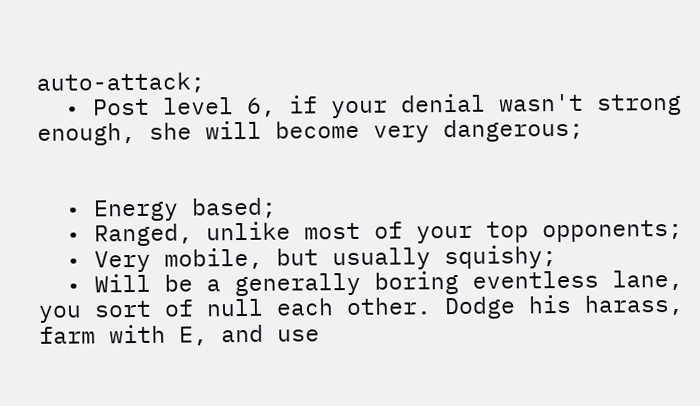auto-attack;
  • Post level 6, if your denial wasn't strong enough, she will become very dangerous;


  • Energy based;
  • Ranged, unlike most of your top opponents;
  • Very mobile, but usually squishy;
  • Will be a generally boring eventless lane, you sort of null each other. Dodge his harass, farm with E, and use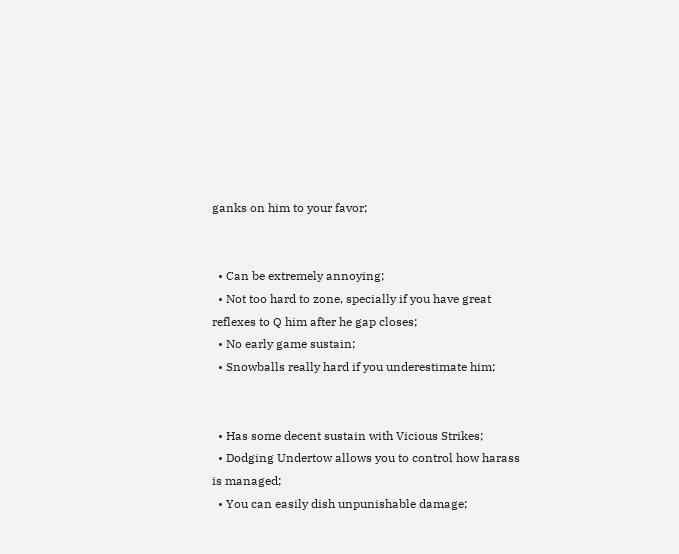ganks on him to your favor;


  • Can be extremely annoying;
  • Not too hard to zone, specially if you have great reflexes to Q him after he gap closes;
  • No early game sustain;
  • Snowballs really hard if you underestimate him;


  • Has some decent sustain with Vicious Strikes;
  • Dodging Undertow allows you to control how harass is managed;
  • You can easily dish unpunishable damage;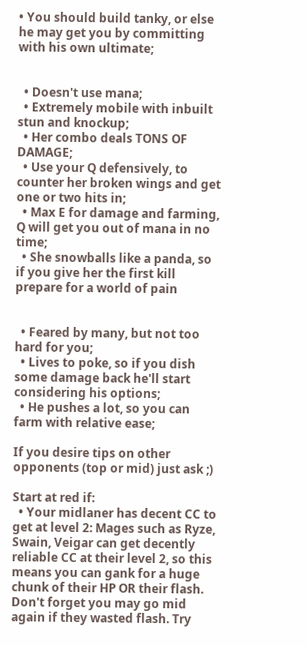• You should build tanky, or else he may get you by committing with his own ultimate;


  • Doesn't use mana;
  • Extremely mobile with inbuilt stun and knockup;
  • Her combo deals TONS OF DAMAGE;
  • Use your Q defensively, to counter her broken wings and get one or two hits in;
  • Max E for damage and farming, Q will get you out of mana in no time;
  • She snowballs like a panda, so if you give her the first kill prepare for a world of pain


  • Feared by many, but not too hard for you;
  • Lives to poke, so if you dish some damage back he'll start considering his options;
  • He pushes a lot, so you can farm with relative ease;

If you desire tips on other opponents (top or mid) just ask ;)

Start at red if:
  • Your midlaner has decent CC to get at level 2: Mages such as Ryze, Swain, Veigar can get decently reliable CC at their level 2, so this means you can gank for a huge chunk of their HP OR their flash. Don't forget you may go mid again if they wasted flash. Try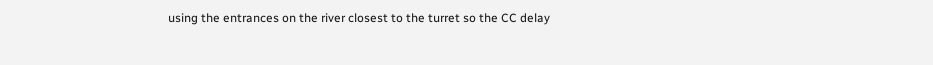using the entrances on the river closest to the turret so the CC delay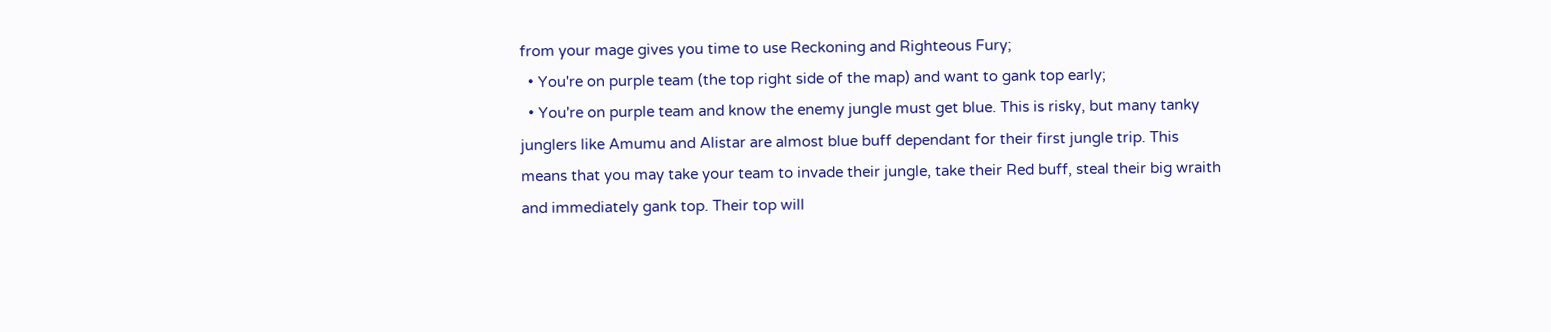from your mage gives you time to use Reckoning and Righteous Fury;
  • You're on purple team (the top right side of the map) and want to gank top early;
  • You're on purple team and know the enemy jungle must get blue. This is risky, but many tanky junglers like Amumu and Alistar are almost blue buff dependant for their first jungle trip. This means that you may take your team to invade their jungle, take their Red buff, steal their big wraith and immediately gank top. Their top will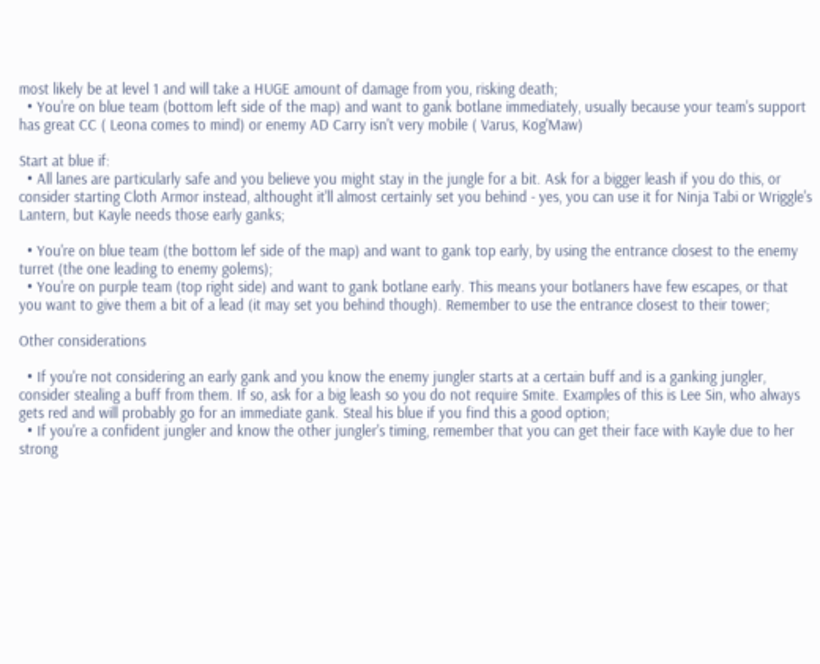most likely be at level 1 and will take a HUGE amount of damage from you, risking death;
  • You're on blue team (bottom left side of the map) and want to gank botlane immediately, usually because your team's support has great CC ( Leona comes to mind) or enemy AD Carry isn't very mobile ( Varus, Kog'Maw)

Start at blue if:
  • All lanes are particularly safe and you believe you might stay in the jungle for a bit. Ask for a bigger leash if you do this, or consider starting Cloth Armor instead, althought it'll almost certainly set you behind - yes, you can use it for Ninja Tabi or Wriggle's Lantern, but Kayle needs those early ganks;

  • You're on blue team (the bottom lef side of the map) and want to gank top early, by using the entrance closest to the enemy turret (the one leading to enemy golems);
  • You're on purple team (top right side) and want to gank botlane early. This means your botlaners have few escapes, or that you want to give them a bit of a lead (it may set you behind though). Remember to use the entrance closest to their tower;

Other considerations

  • If you're not considering an early gank and you know the enemy jungler starts at a certain buff and is a ganking jungler, consider stealing a buff from them. If so, ask for a big leash so you do not require Smite. Examples of this is Lee Sin, who always gets red and will probably go for an immediate gank. Steal his blue if you find this a good option;
  • If you're a confident jungler and know the other jungler's timing, remember that you can get their face with Kayle due to her strong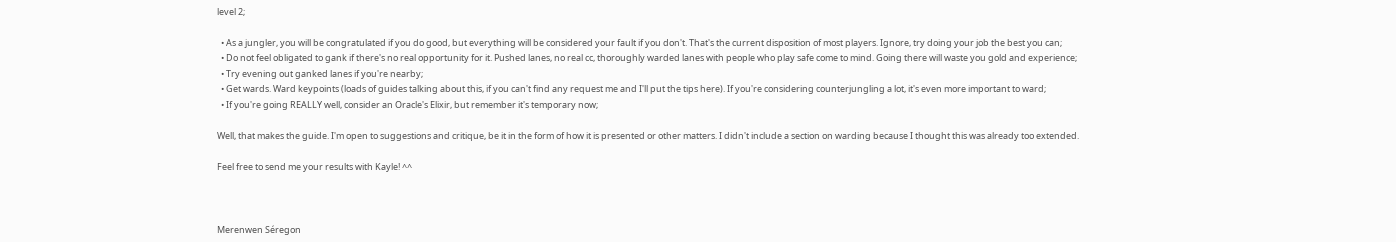level 2;

  • As a jungler, you will be congratulated if you do good, but everything will be considered your fault if you don't. That's the current disposition of most players. Ignore, try doing your job the best you can;
  • Do not feel obligated to gank if there's no real opportunity for it. Pushed lanes, no real cc, thoroughly warded lanes with people who play safe come to mind. Going there will waste you gold and experience;
  • Try evening out ganked lanes if you're nearby;
  • Get wards. Ward keypoints (loads of guides talking about this, if you can't find any request me and I'll put the tips here). If you're considering counterjungling a lot, it's even more important to ward;
  • If you're going REALLY well, consider an Oracle's Elixir, but remember it's temporary now;

Well, that makes the guide. I'm open to suggestions and critique, be it in the form of how it is presented or other matters. I didn't include a section on warding because I thought this was already too extended.

Feel free to send me your results with Kayle! ^^



Merenwen Séregon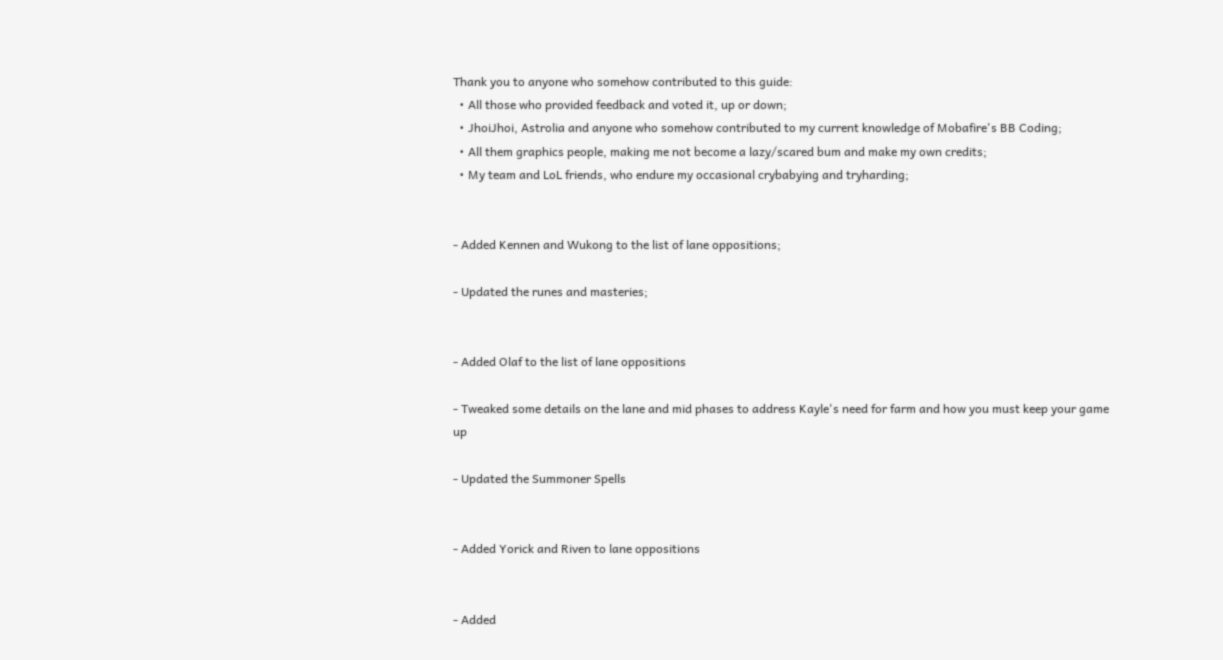Thank you to anyone who somehow contributed to this guide:
  • All those who provided feedback and voted it, up or down;
  • JhoiJhoi, Astrolia and anyone who somehow contributed to my current knowledge of Mobafire's BB Coding;
  • All them graphics people, making me not become a lazy/scared bum and make my own credits;
  • My team and LoL friends, who endure my occasional crybabying and tryharding;


- Added Kennen and Wukong to the list of lane oppositions;

- Updated the runes and masteries;


- Added Olaf to the list of lane oppositions

- Tweaked some details on the lane and mid phases to address Kayle's need for farm and how you must keep your game up

- Updated the Summoner Spells


- Added Yorick and Riven to lane oppositions


- Added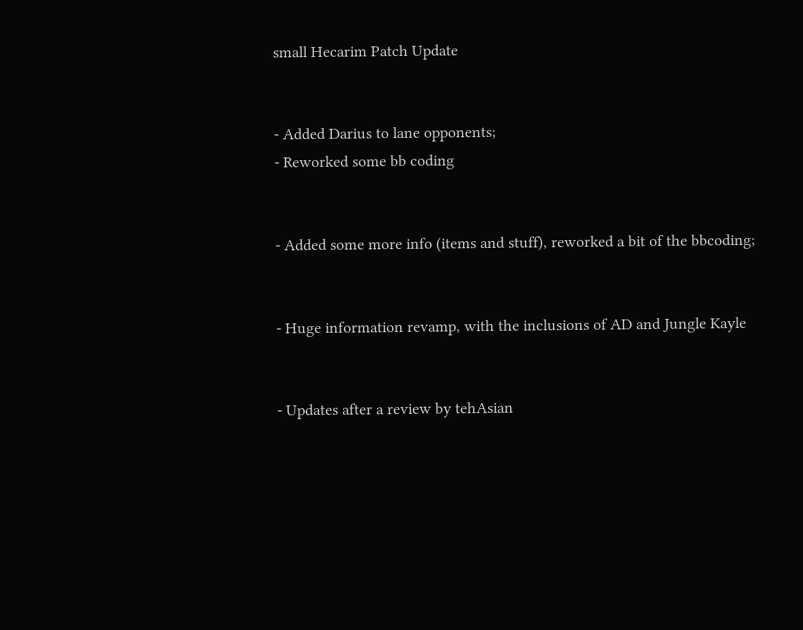small Hecarim Patch Update


- Added Darius to lane opponents;
- Reworked some bb coding


- Added some more info (items and stuff), reworked a bit of the bbcoding;


- Huge information revamp, with the inclusions of AD and Jungle Kayle


- Updates after a review by tehAsian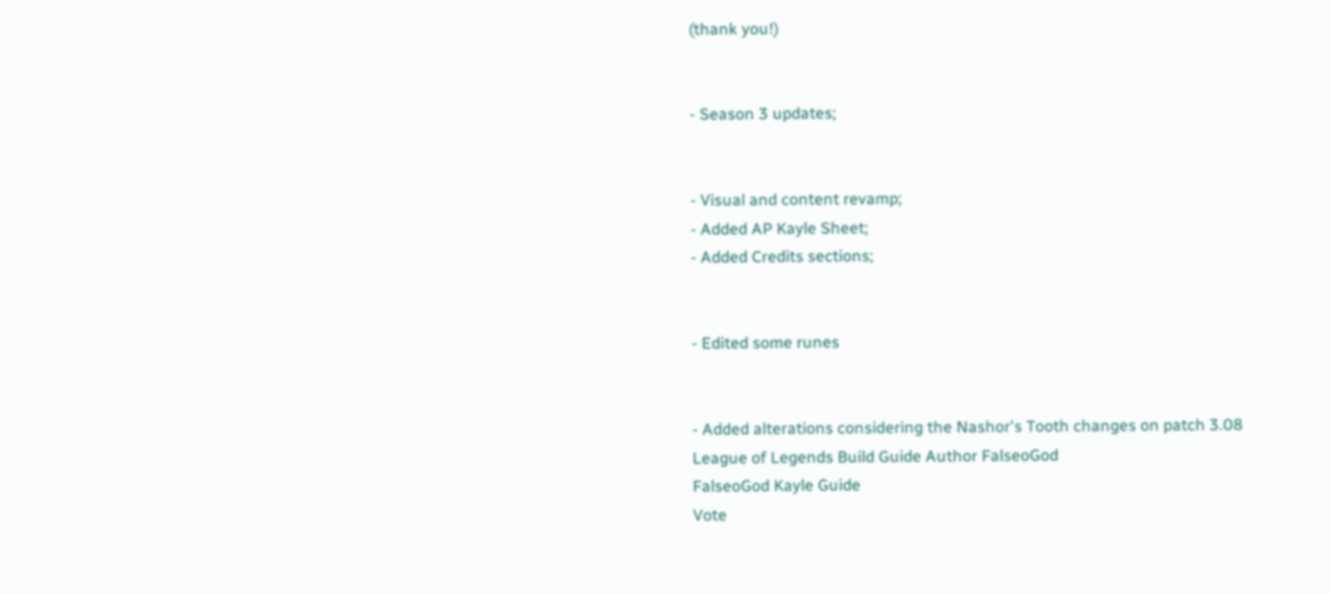(thank you!)


- Season 3 updates;


- Visual and content revamp;
- Added AP Kayle Sheet;
- Added Credits sections;


- Edited some runes


- Added alterations considering the Nashor's Tooth changes on patch 3.08
League of Legends Build Guide Author FalseoGod
FalseoGod Kayle Guide
Vote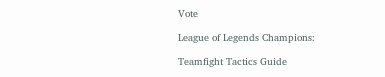Vote

League of Legends Champions:

Teamfight Tactics Guide